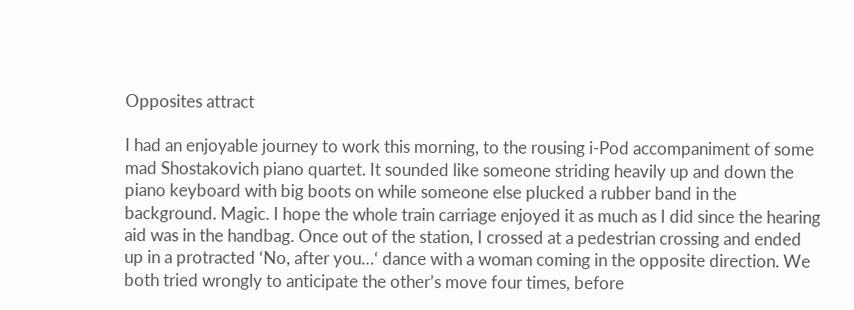Opposites attract

I had an enjoyable journey to work this morning, to the rousing i-Pod accompaniment of some mad Shostakovich piano quartet. It sounded like someone striding heavily up and down the piano keyboard with big boots on while someone else plucked a rubber band in the background. Magic. I hope the whole train carriage enjoyed it as much as I did since the hearing aid was in the handbag. Once out of the station, I crossed at a pedestrian crossing and ended up in a protracted ‘No, after you…‘ dance with a woman coming in the opposite direction. We both tried wrongly to anticipate the other’s move four times, before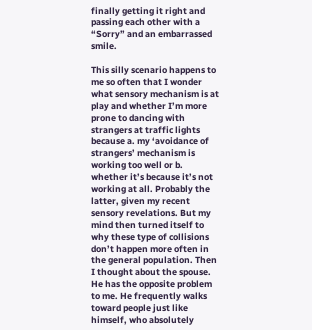finally getting it right and passing each other with a “Sorry” and an embarrassed smile.

This silly scenario happens to me so often that I wonder what sensory mechanism is at play and whether I’m more prone to dancing with strangers at traffic lights because a. my ‘avoidance of strangers’ mechanism is working too well or b. whether it’s because it’s not working at all. Probably the latter, given my recent sensory revelations. But my mind then turned itself to why these type of collisions don’t happen more often in the general population. Then I thought about the spouse. He has the opposite problem to me. He frequently walks toward people just like himself, who absolutely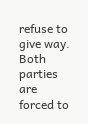refuse to give way. Both parties are forced to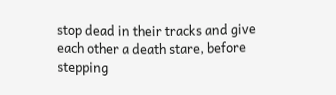stop dead in their tracks and give each other a death stare, before stepping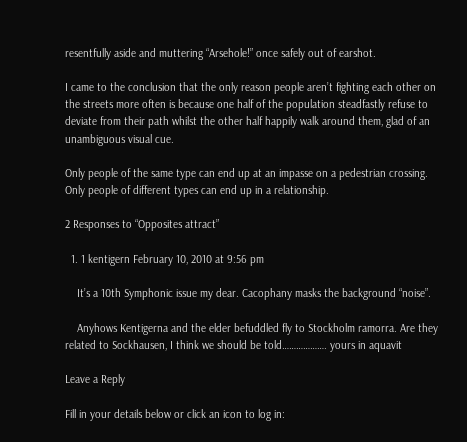resentfully aside and muttering “Arsehole!” once safely out of earshot.

I came to the conclusion that the only reason people aren’t fighting each other on the streets more often is because one half of the population steadfastly refuse to deviate from their path whilst the other half happily walk around them, glad of an unambiguous visual cue.

Only people of the same type can end up at an impasse on a pedestrian crossing. Only people of different types can end up in a relationship.

2 Responses to “Opposites attract”

  1. 1 kentigern February 10, 2010 at 9:56 pm

    It’s a 10th Symphonic issue my dear. Cacophany masks the background “noise”.

    Anyhows Kentigerna and the elder befuddled fly to Stockholm ramorra. Are they related to Sockhausen, I think we should be told………………. yours in aquavit

Leave a Reply

Fill in your details below or click an icon to log in: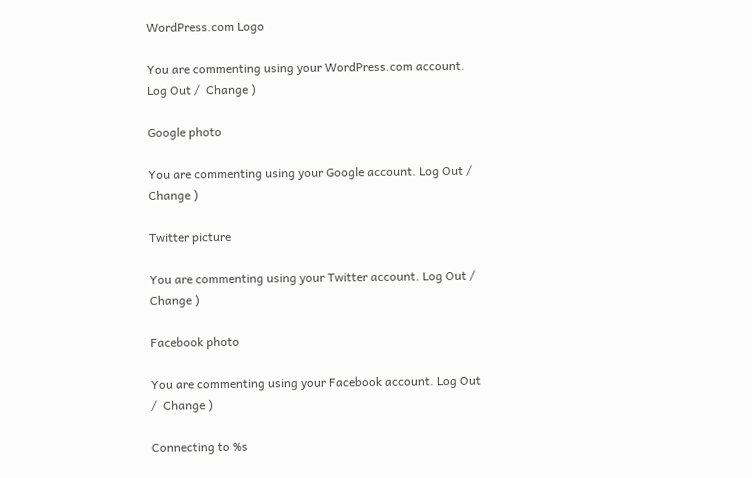WordPress.com Logo

You are commenting using your WordPress.com account. Log Out /  Change )

Google photo

You are commenting using your Google account. Log Out /  Change )

Twitter picture

You are commenting using your Twitter account. Log Out /  Change )

Facebook photo

You are commenting using your Facebook account. Log Out /  Change )

Connecting to %s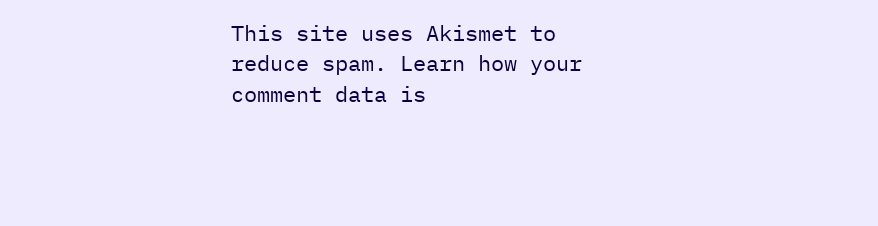This site uses Akismet to reduce spam. Learn how your comment data is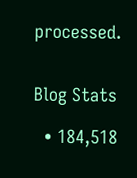processed.


Blog Stats

  • 184,518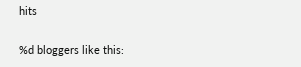hits

%d bloggers like this: